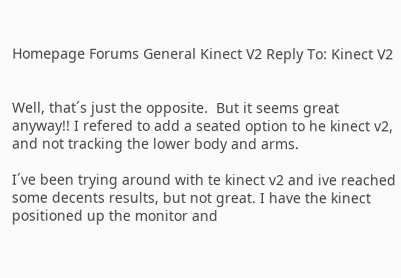Homepage Forums General Kinect V2 Reply To: Kinect V2


Well, that´s just the opposite.  But it seems great anyway!! I refered to add a seated option to he kinect v2, and not tracking the lower body and arms.

I´ve been trying around with te kinect v2 and ive reached some decents results, but not great. I have the kinect positioned up the monitor and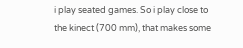i play seated games. So i play close to the kinect (700 mm), that makes some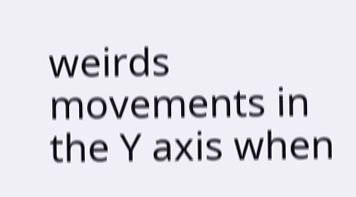weirds movements in the Y axis when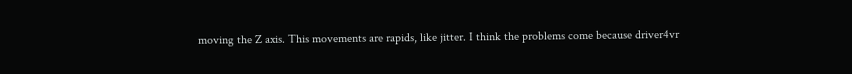moving the Z axis. This movements are rapids, like jitter. I think the problems come because driver4vr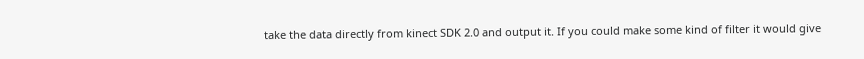take the data directly from kinect SDK 2.0 and output it. If you could make some kind of filter it would give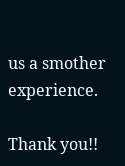us a smother experience.

Thank you!!